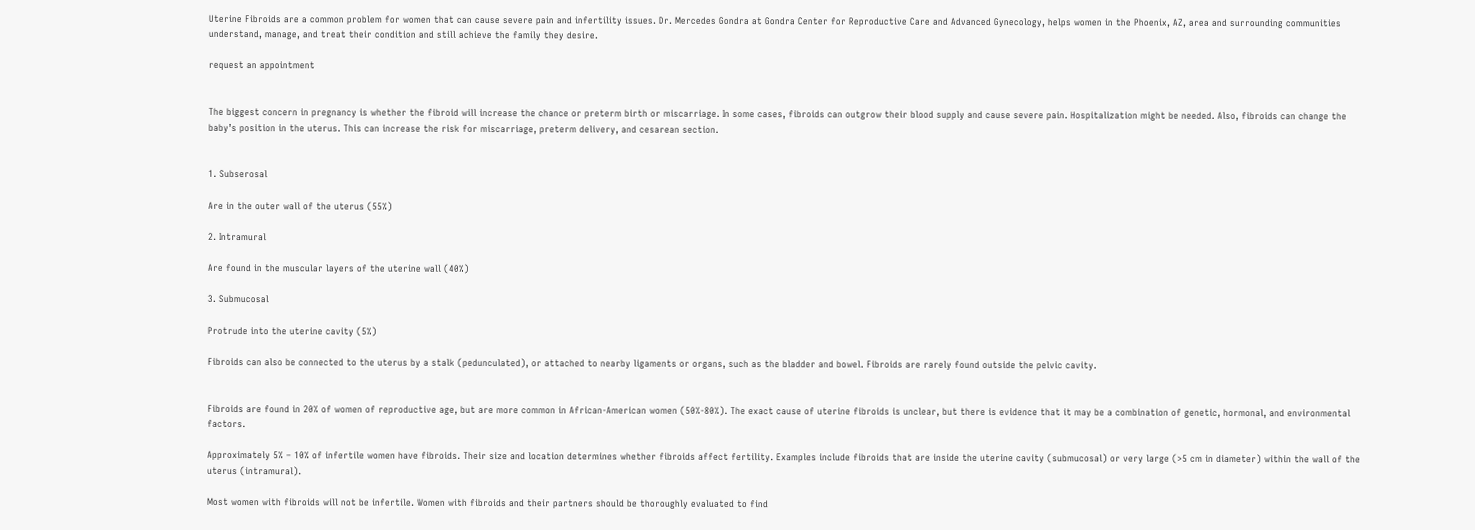Uterine Fibroids are a common problem for women that can cause severe pain and infertility issues. Dr. Mercedes Gondra at Gondra Center for Reproductive Care and Advanced Gynecology, helps women in the Phoenix, AZ, area and surrounding communities understand, manage, and treat their condition and still achieve the family they desire.

request an appointment


The biggest concern in pregnancy is whether the fibroid will increase the chance or preterm birth or miscarriage. In some cases, fibroids can outgrow their blood supply and cause severe pain. Hospitalization might be needed. Also, fibroids can change the baby’s position in the uterus. This can increase the risk for miscarriage, preterm delivery, and cesarean section.


1. Subserosal

Are in the outer wall of the uterus (55%)

2. Intramural

Are found in the muscular layers of the uterine wall (40%)

3. Submucosal

Protrude into the uterine cavity (5%)

Fibroids can also be connected to the uterus by a stalk (pedunculated), or attached to nearby ligaments or organs, such as the bladder and bowel. Fibroids are rarely found outside the pelvic cavity.


Fibroids are found in 20% of women of reproductive age, but are more common in African-American women (50%-80%). The exact cause of uterine fibroids is unclear, but there is evidence that it may be a combination of genetic, hormonal, and environmental factors.

Approximately 5% – 10% of infertile women have fibroids. Their size and location determines whether fibroids affect fertility. Examples include fibroids that are inside the uterine cavity (submucosal) or very large (>5 cm in diameter) within the wall of the uterus (intramural).

Most women with fibroids will not be infertile. Women with fibroids and their partners should be thoroughly evaluated to find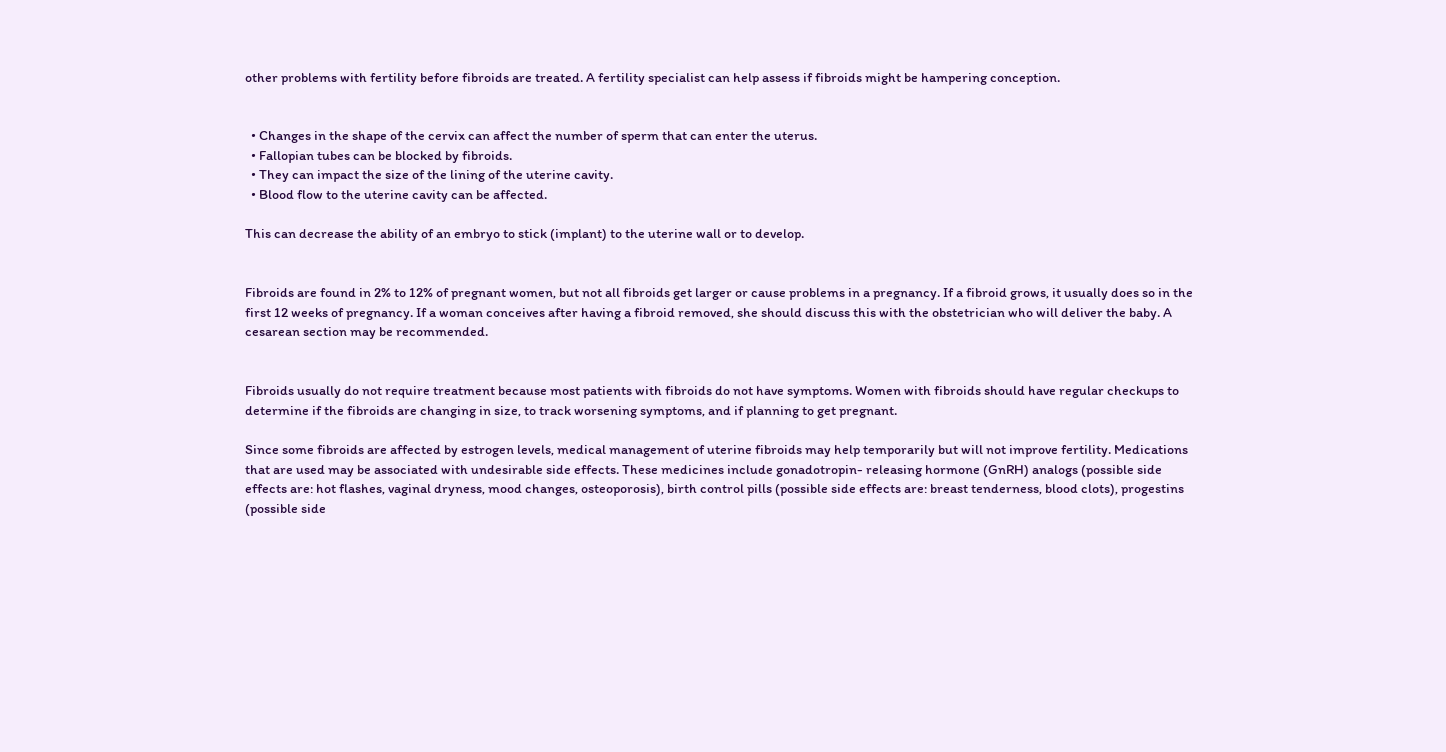other problems with fertility before fibroids are treated. A fertility specialist can help assess if fibroids might be hampering conception.


  • Changes in the shape of the cervix can affect the number of sperm that can enter the uterus.
  • Fallopian tubes can be blocked by fibroids.
  • They can impact the size of the lining of the uterine cavity.
  • Blood flow to the uterine cavity can be affected.

This can decrease the ability of an embryo to stick (implant) to the uterine wall or to develop.


Fibroids are found in 2% to 12% of pregnant women, but not all fibroids get larger or cause problems in a pregnancy. If a fibroid grows, it usually does so in the first 12 weeks of pregnancy. If a woman conceives after having a fibroid removed, she should discuss this with the obstetrician who will deliver the baby. A cesarean section may be recommended.


Fibroids usually do not require treatment because most patients with fibroids do not have symptoms. Women with fibroids should have regular checkups to determine if the fibroids are changing in size, to track worsening symptoms, and if planning to get pregnant.

Since some fibroids are affected by estrogen levels, medical management of uterine fibroids may help temporarily but will not improve fertility. Medications that are used may be associated with undesirable side effects. These medicines include gonadotropin- releasing hormone (GnRH) analogs (possible side effects are: hot flashes, vaginal dryness, mood changes, osteoporosis), birth control pills (possible side effects are: breast tenderness, blood clots), progestins (possible side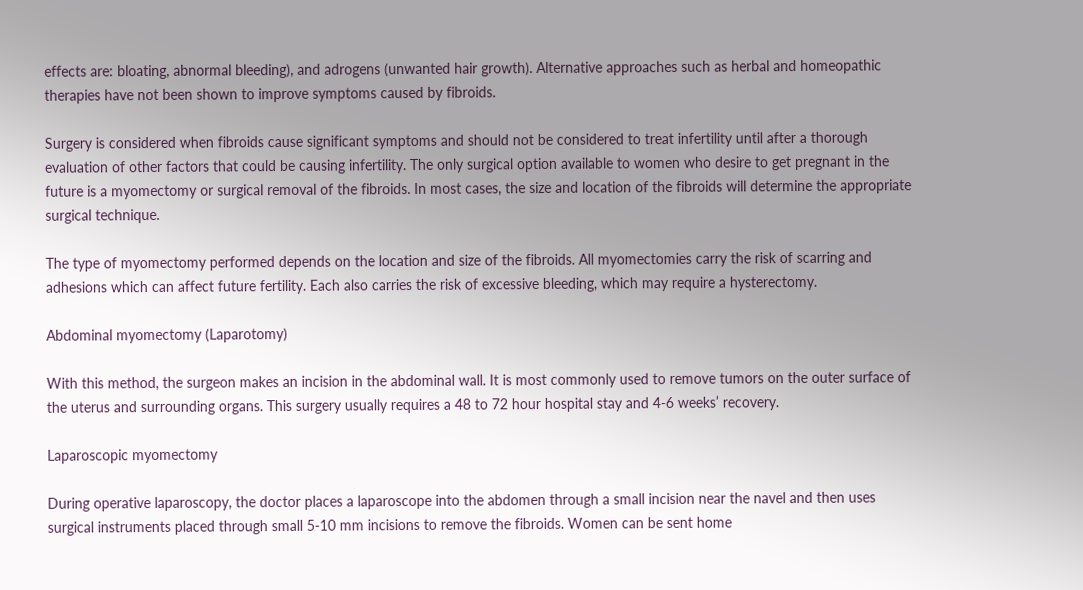effects are: bloating, abnormal bleeding), and adrogens (unwanted hair growth). Alternative approaches such as herbal and homeopathic therapies have not been shown to improve symptoms caused by fibroids.

Surgery is considered when fibroids cause significant symptoms and should not be considered to treat infertility until after a thorough evaluation of other factors that could be causing infertility. The only surgical option available to women who desire to get pregnant in the future is a myomectomy or surgical removal of the fibroids. In most cases, the size and location of the fibroids will determine the appropriate surgical technique.

The type of myomectomy performed depends on the location and size of the fibroids. All myomectomies carry the risk of scarring and adhesions which can affect future fertility. Each also carries the risk of excessive bleeding, which may require a hysterectomy.

Abdominal myomectomy (Laparotomy)

With this method, the surgeon makes an incision in the abdominal wall. It is most commonly used to remove tumors on the outer surface of the uterus and surrounding organs. This surgery usually requires a 48 to 72 hour hospital stay and 4-6 weeks’ recovery.

Laparoscopic myomectomy

During operative laparoscopy, the doctor places a laparoscope into the abdomen through a small incision near the navel and then uses surgical instruments placed through small 5-10 mm incisions to remove the fibroids. Women can be sent home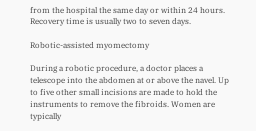from the hospital the same day or within 24 hours. Recovery time is usually two to seven days.

Robotic-assisted myomectomy

During a robotic procedure, a doctor places a telescope into the abdomen at or above the navel. Up to five other small incisions are made to hold the instruments to remove the fibroids. Women are typically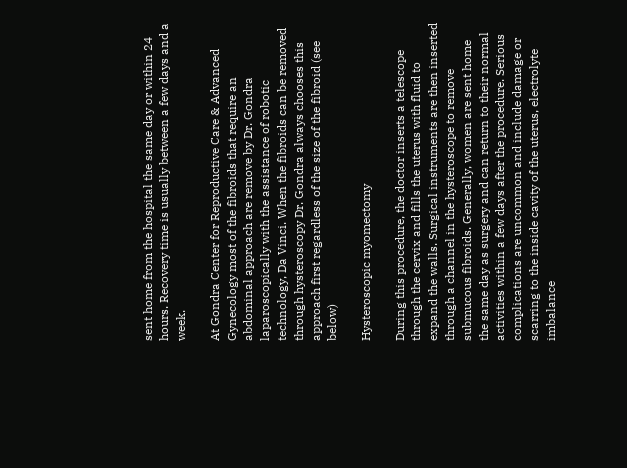sent home from the hospital the same day or within 24 hours. Recovery time is usually between a few days and a week.

At Gondra Center for Reproductive Care & Advanced Gynecology most of the fibroids that require an abdominal approach are remove by Dr. Gondra laparoscopically with the assistance of robotic technology, Da Vinci. When the fibroids can be removed through hysteroscopy Dr. Gondra always chooses this approach first regardless of the size of the fibroid (see below)

Hysteroscopic myomectomy

During this procedure, the doctor inserts a telescope through the cervix and fills the uterus with fluid to expand the walls. Surgical instruments are then inserted through a channel in the hysteroscope to remove submucous fibroids. Generally, women are sent home the same day as surgery and can return to their normal activities within a few days after the procedure. Serious complications are uncommon and include damage or scarring to the inside cavity of the uterus, electrolyte imbalance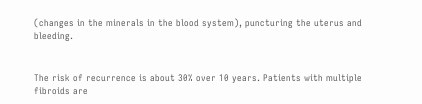(changes in the minerals in the blood system), puncturing the uterus and bleeding.


The risk of recurrence is about 30% over 10 years. Patients with multiple fibroids are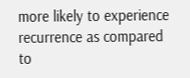more likely to experience recurrence as compared to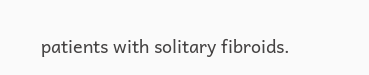patients with solitary fibroids.